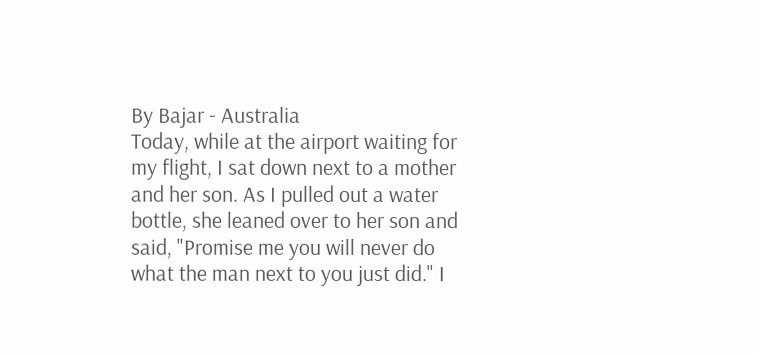By Bajar - Australia
Today, while at the airport waiting for my flight, I sat down next to a mother and her son. As I pulled out a water bottle, she leaned over to her son and said, "Promise me you will never do what the man next to you just did." I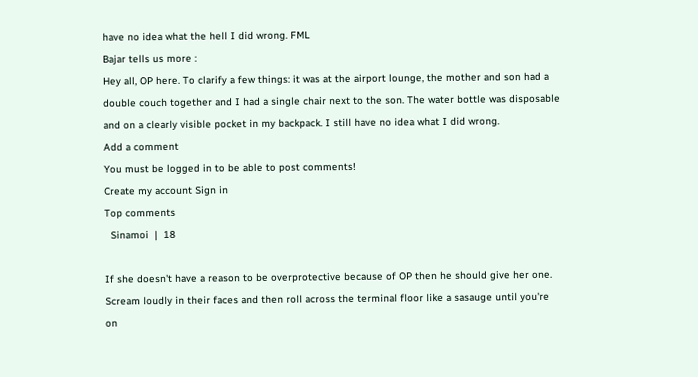have no idea what the hell I did wrong. FML
Bajar tells us more :
Hey all, OP here. To clarify a few things: it was at the airport lounge, the mother and son had a double couch together and I had a single chair next to the son. The water bottle was disposable and on a clearly visible pocket in my backpack. I still have no idea what I did wrong.
Add a comment
You must be logged in to be able to post comments!
Create my account Sign in
Top comments
  Sinamoi  |  18

If she doesn't have a reason to be overprotective because of OP then he should give her one. Scream loudly in their faces and then roll across the terminal floor like a sasauge until you're on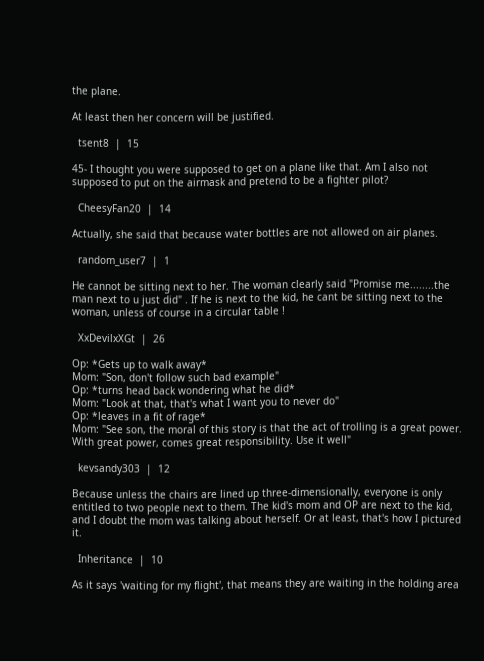the plane.

At least then her concern will be justified.

  tsent8  |  15

45- I thought you were supposed to get on a plane like that. Am I also not supposed to put on the airmask and pretend to be a fighter pilot?

  CheesyFan20  |  14

Actually, she said that because water bottles are not allowed on air planes.

  random_user7  |  1

He cannot be sitting next to her. The woman clearly said "Promise me........the man next to u just did" . If he is next to the kid, he cant be sitting next to the woman, unless of course in a circular table !

  XxDevilxXGt  |  26

Op: *Gets up to walk away*
Mom: "Son, don't follow such bad example"
Op: *turns head back wondering what he did*
Mom: "Look at that, that's what I want you to never do"
Op: *leaves in a fit of rage*
Mom: "See son, the moral of this story is that the act of trolling is a great power. With great power, comes great responsibility. Use it well"

  kevsandy303  |  12

Because unless the chairs are lined up three-dimensionally, everyone is only entitled to two people next to them. The kid's mom and OP are next to the kid, and I doubt the mom was talking about herself. Or at least, that's how I pictured it.

  Inheritance  |  10

As it says 'waiting for my flight', that means they are waiting in the holding area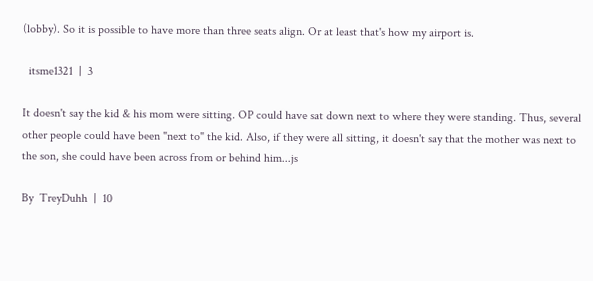(lobby). So it is possible to have more than three seats align. Or at least that's how my airport is.

  itsme1321  |  3

It doesn't say the kid & his mom were sitting. OP could have sat down next to where they were standing. Thus, several other people could have been "next to" the kid. Also, if they were all sitting, it doesn't say that the mother was next to the son, she could have been across from or behind him...js

By  TreyDuhh  |  10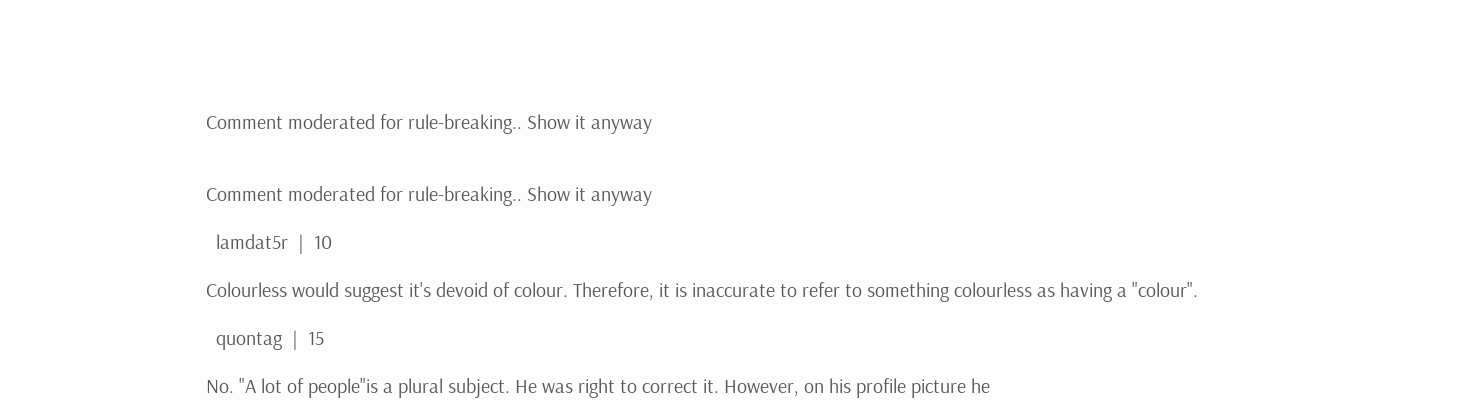Comment moderated for rule-breaking.. Show it anyway


Comment moderated for rule-breaking.. Show it anyway

  lamdat5r  |  10

Colourless would suggest it's devoid of colour. Therefore, it is inaccurate to refer to something colourless as having a "colour".

  quontag  |  15

No. "A lot of people"is a plural subject. He was right to correct it. However, on his profile picture he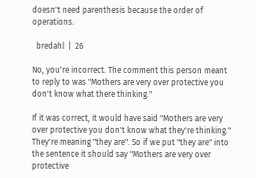doesn't need parenthesis because the order of operations.

  bredahl  |  26

No, you're incorrect. The comment this person meant to reply to was "Mothers are very over protective you don't know what there thinking."

If it was correct, it would have said "Mothers are very over protective you don't know what they're thinking." They're meaning "they are". So if we put "they are" into the sentence it should say "Mothers are very over protective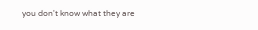you don't know what they are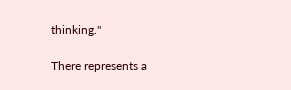thinking."

There represents a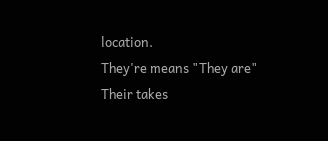location.
They're means "They are"
Their takes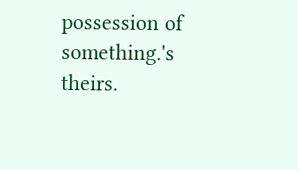possession of something.'s theirs.